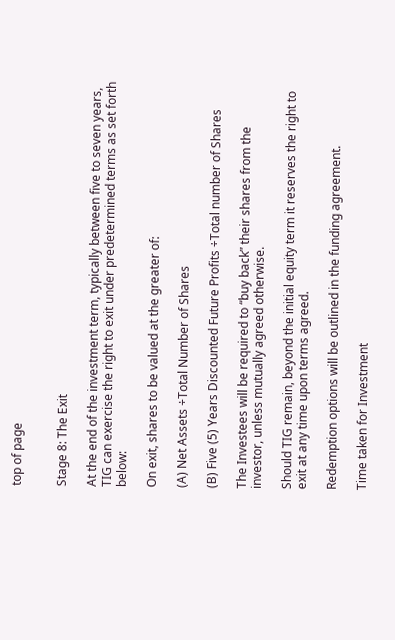top of page


Stage 8: The Exit

At the end of the investment term, typically between five to seven years, TIG can exercise the right to exit under predetermined terms as set forth below:

On exit, shares to be valued at the greater of:

(A) Net Assets ÷Total Number of Shares

(B) Five (5) Years Discounted Future Profits ÷Total number of Shares

The Investees will be required to “buy back” their shares from the investor, unless mutually agreed otherwise.

Should TIG remain, beyond the initial equity term it reserves the right to exit at any time upon terms agreed.

Redemption options will be outlined in the funding agreement.

Time taken for Investment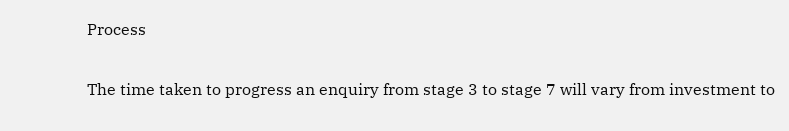Process

The time taken to progress an enquiry from stage 3 to stage 7 will vary from investment to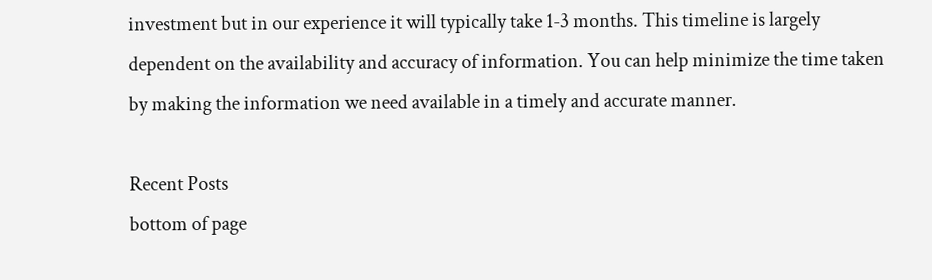investment but in our experience it will typically take 1-3 months. This timeline is largely dependent on the availability and accuracy of information. You can help minimize the time taken by making the information we need available in a timely and accurate manner.

Recent Posts
bottom of page